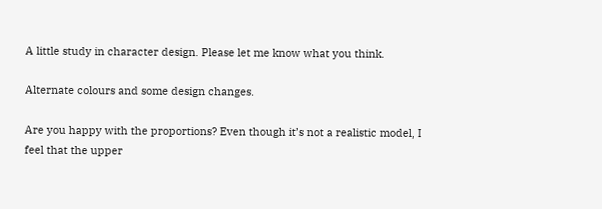A little study in character design. Please let me know what you think.

Alternate colours and some design changes.

Are you happy with the proportions? Even though it’s not a realistic model, I feel that the upper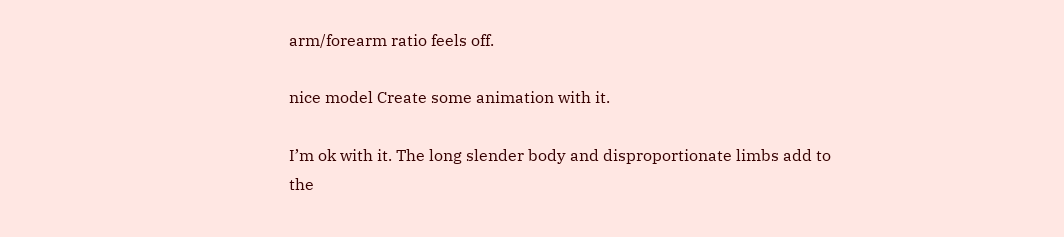arm/forearm ratio feels off.

nice model Create some animation with it.

I’m ok with it. The long slender body and disproportionate limbs add to the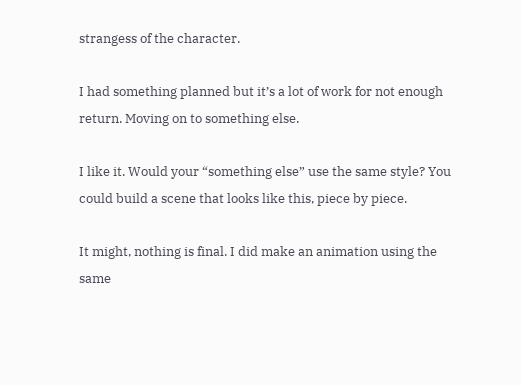strangess of the character.

I had something planned but it’s a lot of work for not enough return. Moving on to something else.

I like it. Would your “something else” use the same style? You could build a scene that looks like this, piece by piece.

It might, nothing is final. I did make an animation using the same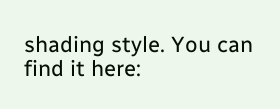shading style. You can find it here: